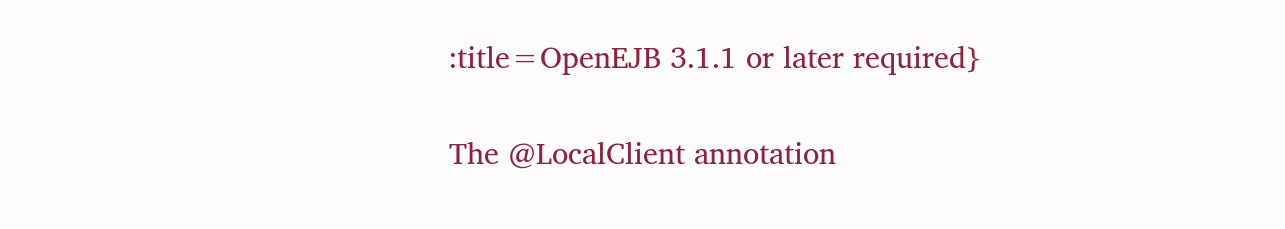:title=OpenEJB 3.1.1 or later required}

The @LocalClient annotation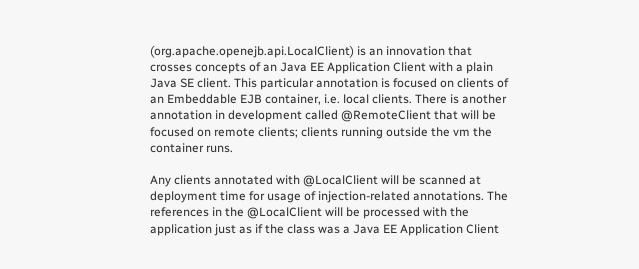(org.apache.openejb.api.LocalClient) is an innovation that crosses concepts of an Java EE Application Client with a plain Java SE client. This particular annotation is focused on clients of an Embeddable EJB container, i.e. local clients. There is another annotation in development called @RemoteClient that will be focused on remote clients; clients running outside the vm the container runs.

Any clients annotated with @LocalClient will be scanned at deployment time for usage of injection-related annotations. The references in the @LocalClient will be processed with the application just as if the class was a Java EE Application Client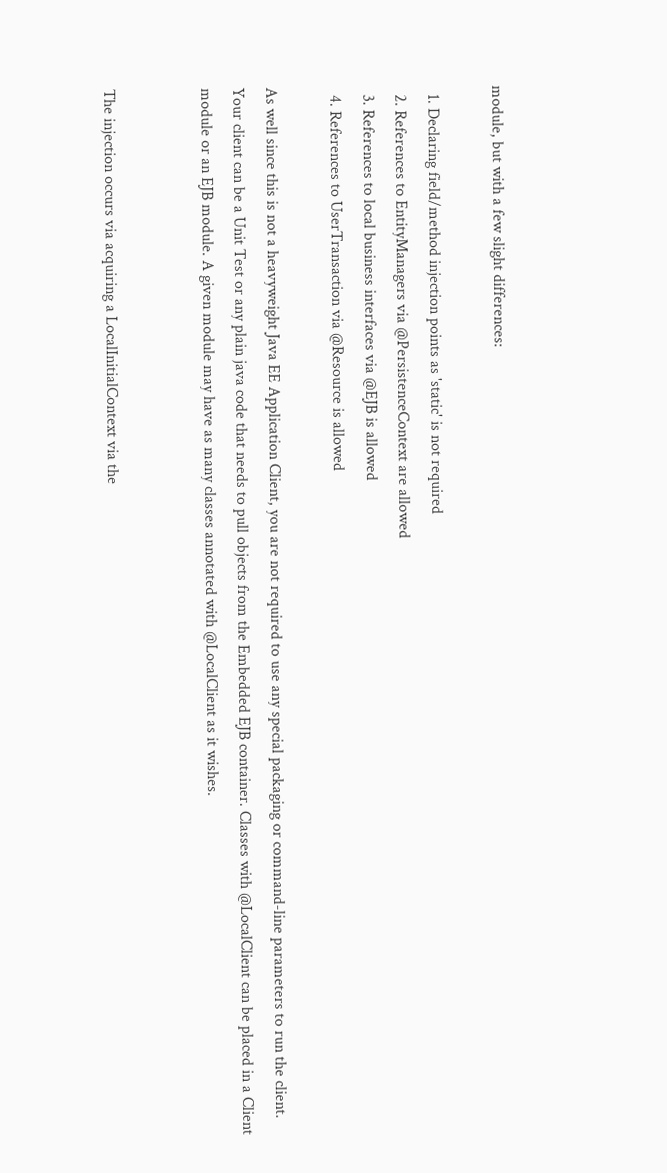module, but with a few slight differences:

  1. Declaring field/method injection points as 'static' is not required
  2. References to EntityManagers via @PersistenceContext are allowed
  3. References to local business interfaces via @EJB is allowed
  4. References to UserTransaction via @Resource is allowed

As well since this is not a heavyweight Java EE Application Client, you are not required to use any special packaging or command-line parameters to run the client. Your client can be a Unit Test or any plain java code that needs to pull objects from the Embedded EJB container. Classes with @LocalClient can be placed in a Client module or an EJB module. A given module may have as many classes annotated with @LocalClient as it wishes.


The injection occurs via acquiring a LocalInitialContext via the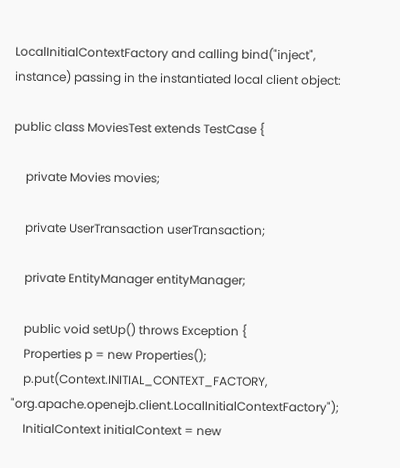LocalInitialContextFactory and calling bind("inject", instance) passing in the instantiated local client object:

public class MoviesTest extends TestCase {

    private Movies movies;

    private UserTransaction userTransaction;

    private EntityManager entityManager;

    public void setUp() throws Exception {
    Properties p = new Properties();
    p.put(Context.INITIAL_CONTEXT_FACTORY, "org.apache.openejb.client.LocalInitialContextFactory");
    InitialContext initialContext = new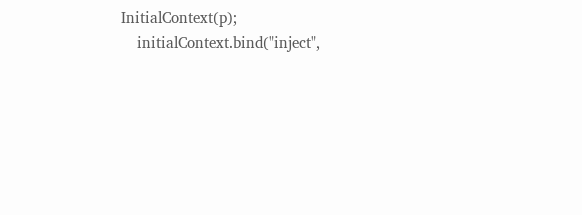InitialContext(p);
    initialContext.bind("inject",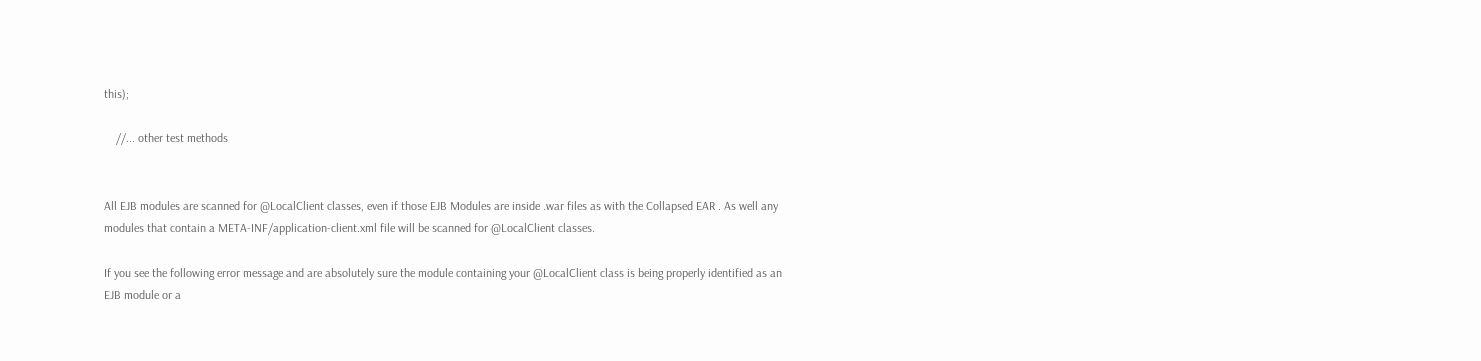this);

    //... other test methods


All EJB modules are scanned for @LocalClient classes, even if those EJB Modules are inside .war files as with the Collapsed EAR . As well any modules that contain a META-INF/application-client.xml file will be scanned for @LocalClient classes.

If you see the following error message and are absolutely sure the module containing your @LocalClient class is being properly identified as an EJB module or a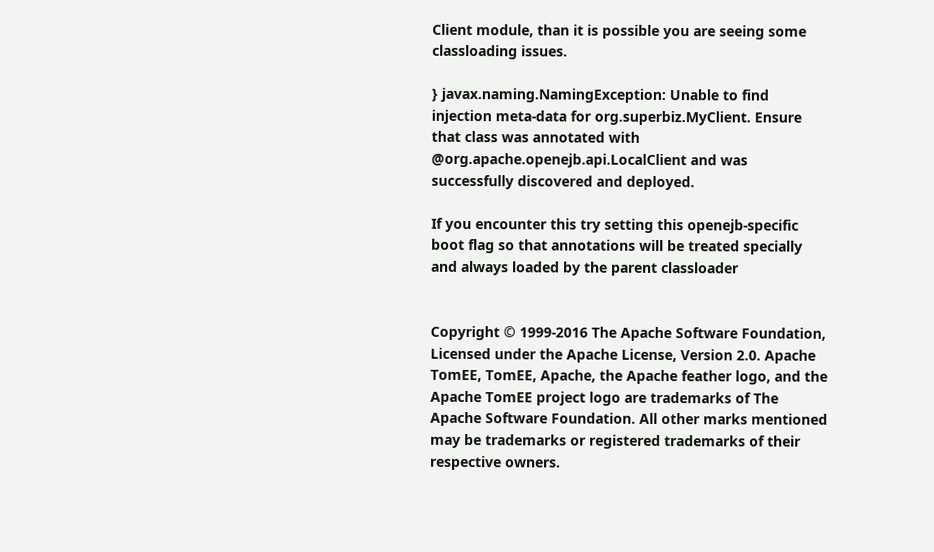Client module, than it is possible you are seeing some classloading issues.

} javax.naming.NamingException: Unable to find injection meta-data for org.superbiz.MyClient. Ensure that class was annotated with @org.apache.openejb.api.LocalClient and was successfully discovered and deployed.

If you encounter this try setting this openejb-specific boot flag so that annotations will be treated specially and always loaded by the parent classloader


Copyright © 1999-2016 The Apache Software Foundation, Licensed under the Apache License, Version 2.0. Apache TomEE, TomEE, Apache, the Apache feather logo, and the Apache TomEE project logo are trademarks of The Apache Software Foundation. All other marks mentioned may be trademarks or registered trademarks of their respective owners.